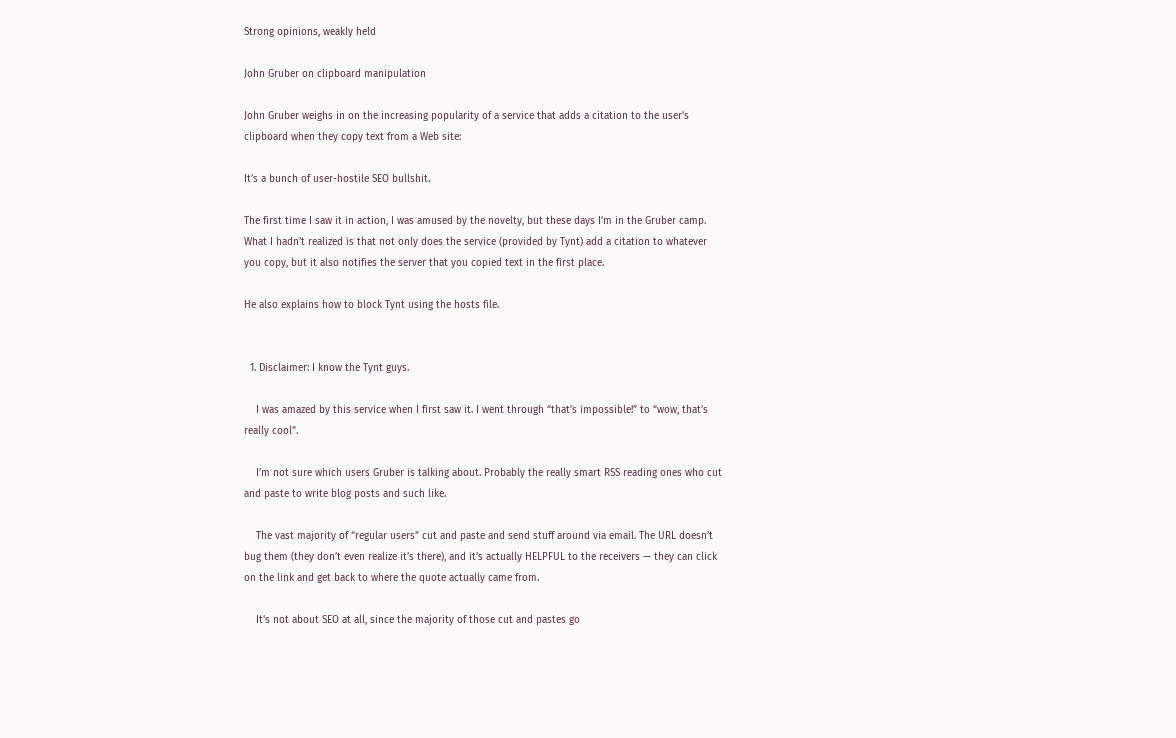Strong opinions, weakly held

John Gruber on clipboard manipulation

John Gruber weighs in on the increasing popularity of a service that adds a citation to the user’s clipboard when they copy text from a Web site:

It’s a bunch of user-hostile SEO bullshit.

The first time I saw it in action, I was amused by the novelty, but these days I’m in the Gruber camp. What I hadn’t realized is that not only does the service (provided by Tynt) add a citation to whatever you copy, but it also notifies the server that you copied text in the first place.

He also explains how to block Tynt using the hosts file.


  1. Disclaimer: I know the Tynt guys.

    I was amazed by this service when I first saw it. I went through “that’s impossible!” to “wow, that’s really cool”.

    I’m not sure which users Gruber is talking about. Probably the really smart RSS reading ones who cut and paste to write blog posts and such like.

    The vast majority of “regular users” cut and paste and send stuff around via email. The URL doesn’t bug them (they don’t even realize it’s there), and it’s actually HELPFUL to the receivers — they can click on the link and get back to where the quote actually came from.

    It’s not about SEO at all, since the majority of those cut and pastes go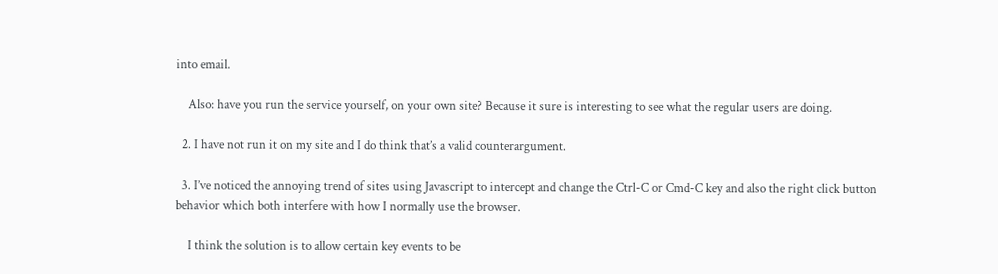into email.

    Also: have you run the service yourself, on your own site? Because it sure is interesting to see what the regular users are doing.

  2. I have not run it on my site and I do think that’s a valid counterargument.

  3. I’ve noticed the annoying trend of sites using Javascript to intercept and change the Ctrl-C or Cmd-C key and also the right click button behavior which both interfere with how I normally use the browser.

    I think the solution is to allow certain key events to be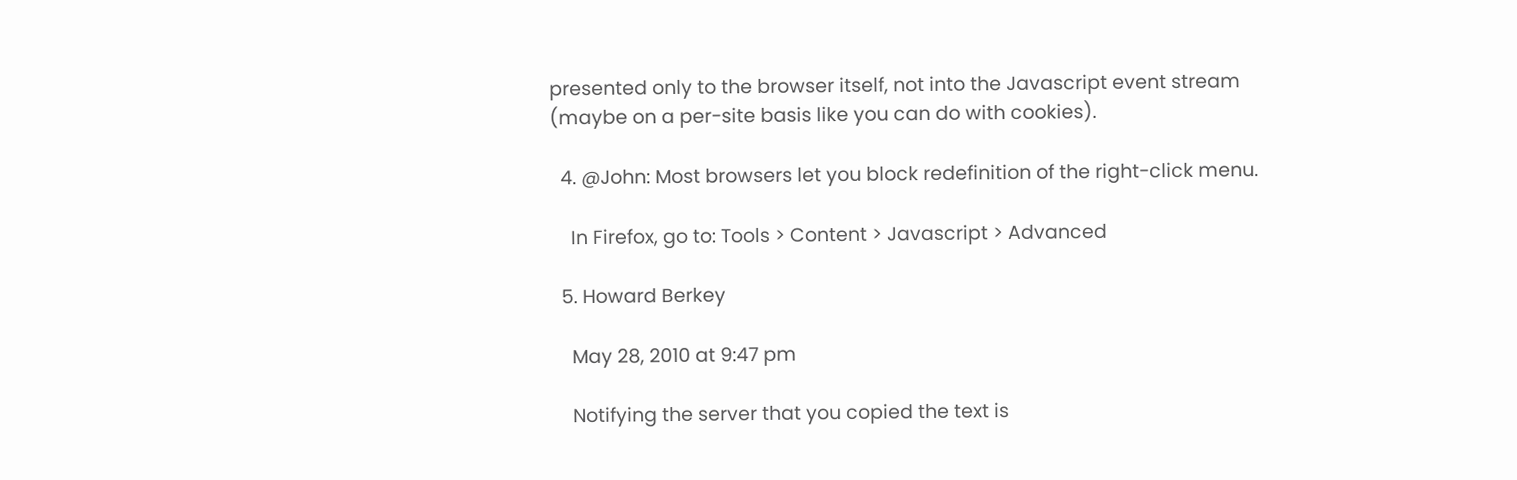presented only to the browser itself, not into the Javascript event stream (maybe on a per-site basis like you can do with cookies).

  4. @John: Most browsers let you block redefinition of the right-click menu.

    In Firefox, go to: Tools > Content > Javascript > Advanced

  5. Howard Berkey

    May 28, 2010 at 9:47 pm

    Notifying the server that you copied the text is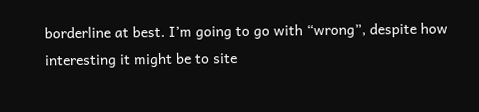borderline at best. I’m going to go with “wrong”, despite how interesting it might be to site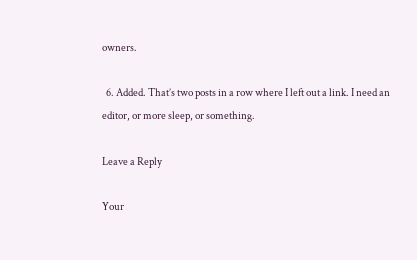owners.

  6. Added. That’s two posts in a row where I left out a link. I need an editor, or more sleep, or something.

Leave a Reply

Your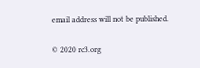email address will not be published.


© 2020 rc3.org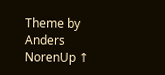Theme by Anders NorenUp ↑